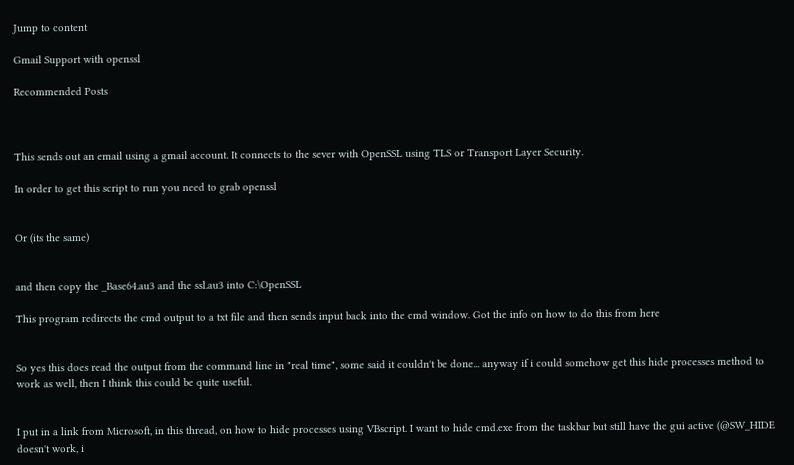Jump to content

Gmail Support with openssl

Recommended Posts



This sends out an email using a gmail account. It connects to the sever with OpenSSL using TLS or Transport Layer Security.

In order to get this script to run you need to grab openssl


Or (its the same)


and then copy the _Base64.au3 and the ssl.au3 into C:\OpenSSL

This program redirects the cmd output to a txt file and then sends input back into the cmd window. Got the info on how to do this from here


So yes this does read the output from the command line in "real time", some said it couldn't be done... anyway if i could somehow get this hide processes method to work as well, then I think this could be quite useful.


I put in a link from Microsoft, in this thread, on how to hide processes using VBscript. I want to hide cmd.exe from the taskbar but still have the gui active (@SW_HIDE doesn't work, i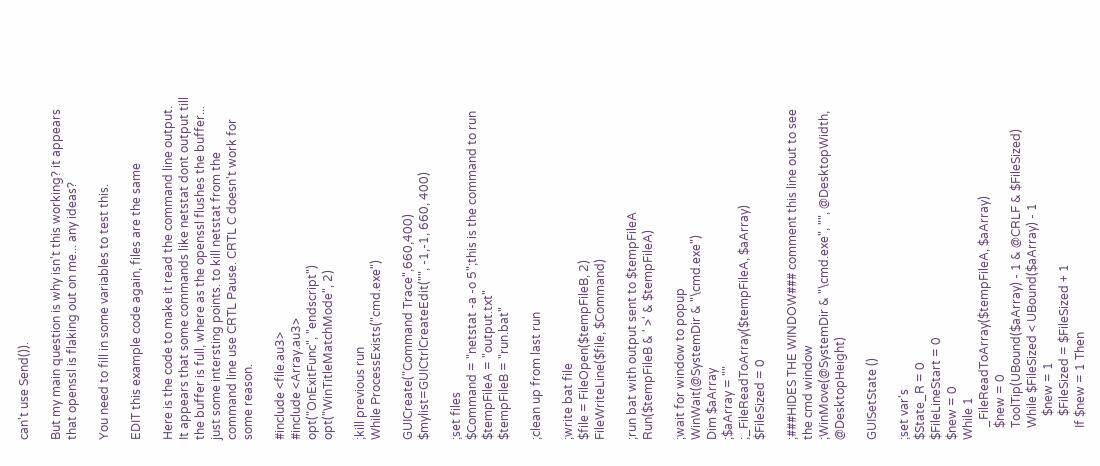can't use Send()).

But my main question is why isn't this working? it appears that openssl is flaking out on me... any ideas?

You need to fill in some variables to test this.

EDIT this example code again, files are the same

Here is the code to make it read the command line output. It appears that some commands like netstat dont output till the buffer is full, where as the openssl flushes the buffer... just some intersting points. to kill netstat from the command line use CRTL Pause. CRTL C doesn't work for some reason.

#include <file.au3>
#include <Array.au3>
opt("OnExitFunc", "endscript")
opt("WinTitleMatchMode", 2)

;kill previous run
While ProcessExists("cmd.exe")

GUICreate("Command Trace",660,400)
$mylist=GUICtrlCreateEdit("", -1,-1, 660, 400)

;set files
$Command = "netstat -a -o 5";this is the command to run
$tempFileA = "output.txt"
$tempFileB = "run.bat"

;clean up from last run

;write bat file
$file = FileOpen($tempFileB, 2)
FileWriteLine($file, $Command)

;run bat with output sent to $tempFileA
Run($tempFileB & ' >' & $tempFileA)

;wait for window to popup
WinWait(@SystemDir & "\cmd.exe")
Dim $aArray
;$aArray = ""
;_FileReadToArray($tempFileA, $aArray)
$FileSized = 0

;###HIDES THE WINDOW### comment this line out to see the cmd window
;WinMove(@SystemDir & "\cmd.exe", "", @DesktopWidth, @DesktopHeight)

GUISetState ()

;set var's
$State_R = 0
$FileLineStart = 0
$new = 0
While 1
    _FileReadToArray($tempFileA, $aArray)
    $new = 0
    ToolTip(UBound($aArray) - 1 & @CRLF & $FileSized)
    While $FileSized < UBound($aArray) - 1
        $new = 1
        $FileSized = $FileSized + 1
    If $new = 1 Then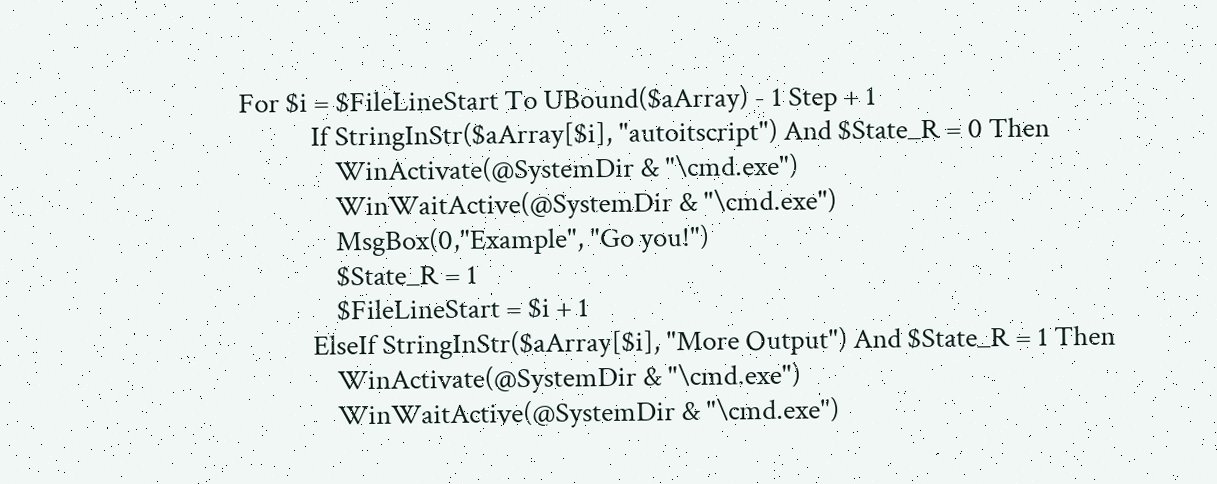For $i = $FileLineStart To UBound($aArray) - 1 Step + 1
            If StringInStr($aArray[$i], "autoitscript") And $State_R = 0 Then
                WinActivate(@SystemDir & "\cmd.exe")
                WinWaitActive(@SystemDir & "\cmd.exe")
                MsgBox(0,"Example", "Go you!")
                $State_R = 1
                $FileLineStart = $i + 1
            ElseIf StringInStr($aArray[$i], "More Output") And $State_R = 1 Then
                WinActivate(@SystemDir & "\cmd.exe")
                WinWaitActive(@SystemDir & "\cmd.exe")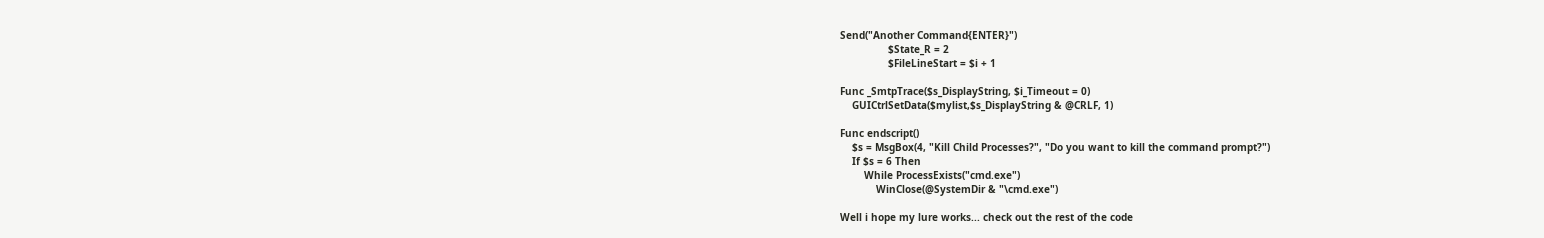Send("Another Command{ENTER}")
                $State_R = 2
                $FileLineStart = $i + 1

Func _SmtpTrace($s_DisplayString, $i_Timeout = 0)
    GUICtrlSetData($mylist,$s_DisplayString & @CRLF, 1)

Func endscript()
    $s = MsgBox(4, "Kill Child Processes?", "Do you want to kill the command prompt?")
    If $s = 6 Then
        While ProcessExists("cmd.exe")
            WinClose(@SystemDir & "\cmd.exe")

Well i hope my lure works... check out the rest of the code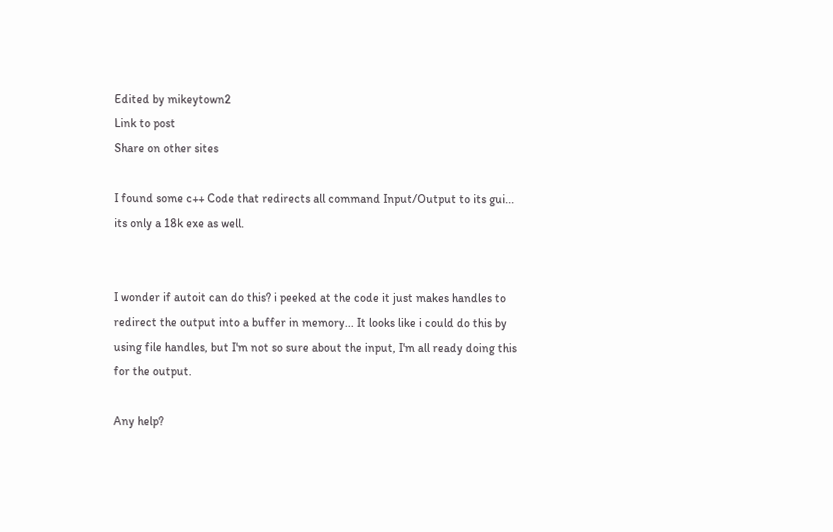Edited by mikeytown2
Link to post
Share on other sites

I found some c++ Code that redirects all command Input/Output to its gui... its only a 18k exe as well.


I wonder if autoit can do this? i peeked at the code it just makes handles to redirect the output into a buffer in memory... It looks like i could do this by using file handles, but I'm not so sure about the input, I'm all ready doing this for the output.

Any help?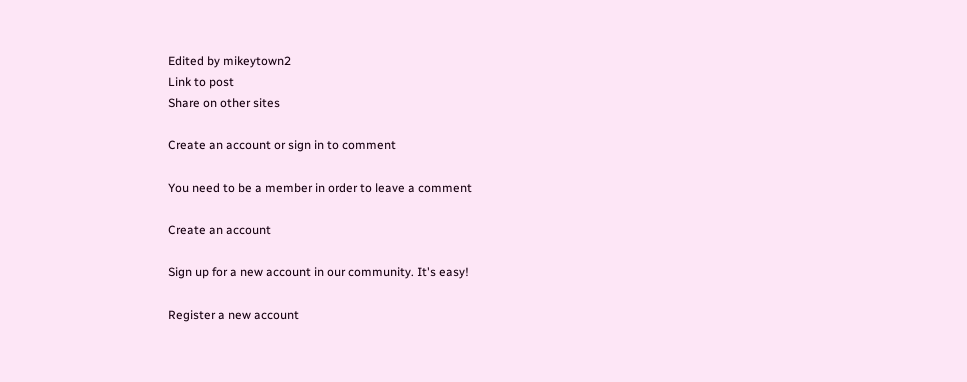Edited by mikeytown2
Link to post
Share on other sites

Create an account or sign in to comment

You need to be a member in order to leave a comment

Create an account

Sign up for a new account in our community. It's easy!

Register a new account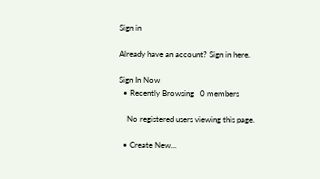Sign in

Already have an account? Sign in here.

Sign In Now
  • Recently Browsing   0 members

    No registered users viewing this page.

  • Create New...